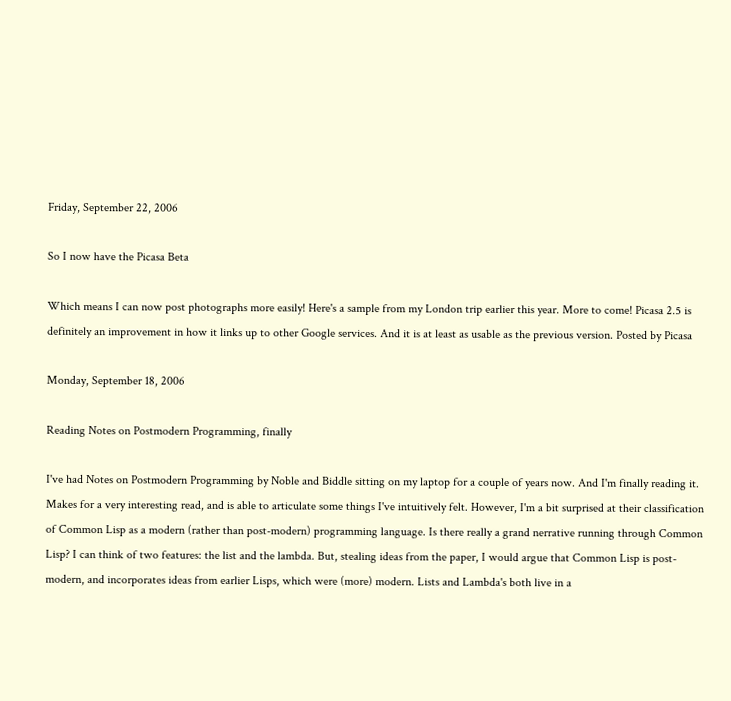Friday, September 22, 2006

So I now have the Picasa Beta

Which means I can now post photographs more easily! Here's a sample from my London trip earlier this year. More to come! Picasa 2.5 is definitely an improvement in how it links up to other Google services. And it is at least as usable as the previous version. Posted by Picasa

Monday, September 18, 2006

Reading Notes on Postmodern Programming, finally

I've had Notes on Postmodern Programming by Noble and Biddle sitting on my laptop for a couple of years now. And I'm finally reading it. Makes for a very interesting read, and is able to articulate some things I've intuitively felt. However, I'm a bit surprised at their classification of Common Lisp as a modern (rather than post-modern) programming language. Is there really a grand nerrative running through Common Lisp? I can think of two features: the list and the lambda. But, stealing ideas from the paper, I would argue that Common Lisp is post-modern, and incorporates ideas from earlier Lisps, which were (more) modern. Lists and Lambda's both live in a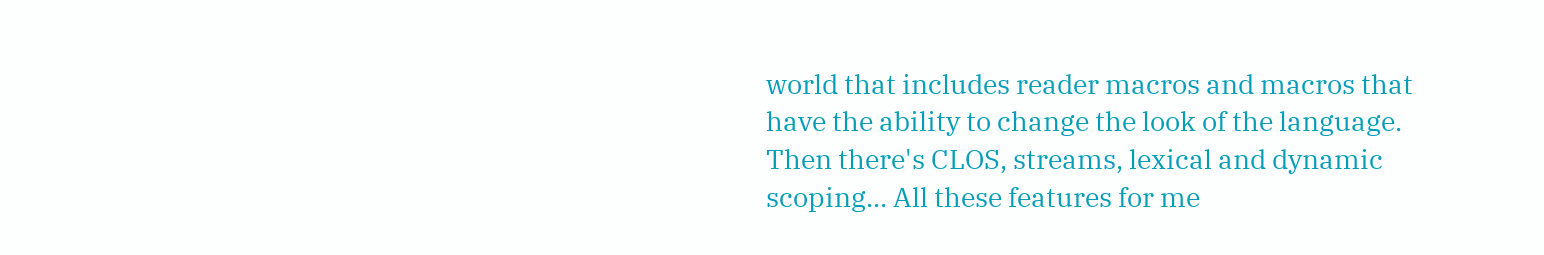world that includes reader macros and macros that have the ability to change the look of the language. Then there's CLOS, streams, lexical and dynamic scoping... All these features for me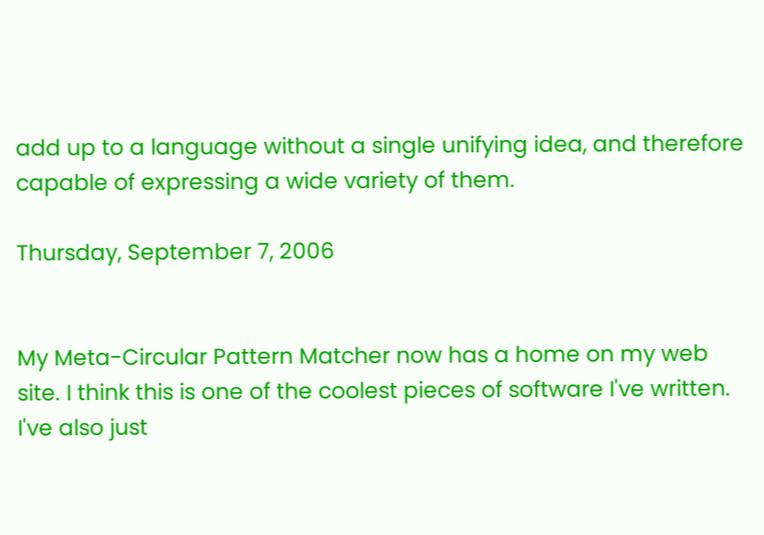add up to a language without a single unifying idea, and therefore capable of expressing a wide variety of them.

Thursday, September 7, 2006


My Meta-Circular Pattern Matcher now has a home on my web site. I think this is one of the coolest pieces of software I've written. I've also just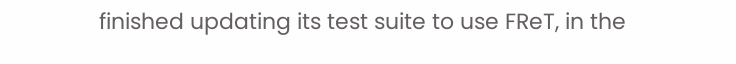finished updating its test suite to use FReT, in the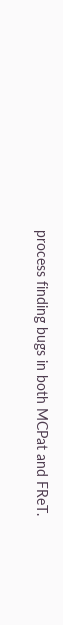process finding bugs in both MCPat and FReT.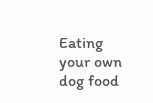Eating your own dog food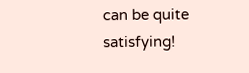can be quite satisfying!